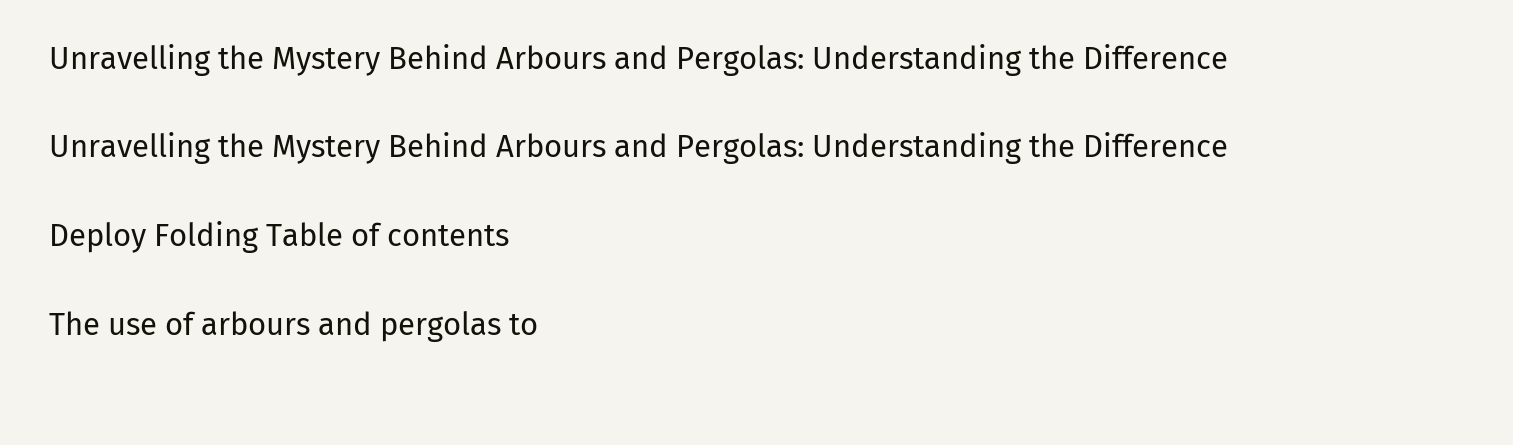Unravelling the Mystery Behind Arbours and Pergolas: Understanding the Difference

Unravelling the Mystery Behind Arbours and Pergolas: Understanding the Difference

Deploy Folding Table of contents

The use of arbours and pergolas to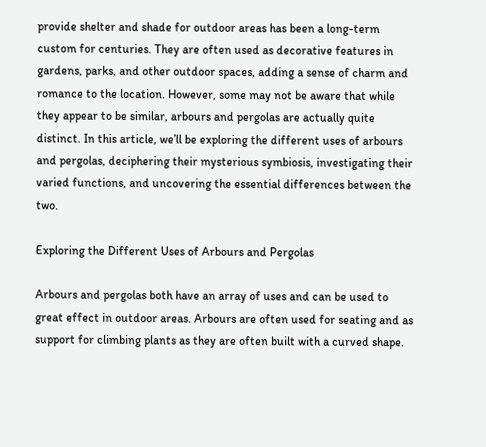provide shelter and shade for outdoor areas has been a long-term custom for centuries. They are often used as decorative features in gardens, parks, and other outdoor spaces, adding a sense of charm and romance to the location. However, some may not be aware that while they appear to be similar, arbours and pergolas are actually quite distinct. In this article, we’ll be exploring the different uses of arbours and pergolas, deciphering their mysterious symbiosis, investigating their varied functions, and uncovering the essential differences between the two.

Exploring the Different Uses of Arbours and Pergolas

Arbours and pergolas both have an array of uses and can be used to great effect in outdoor areas. Arbours are often used for seating and as support for climbing plants as they are often built with a curved shape.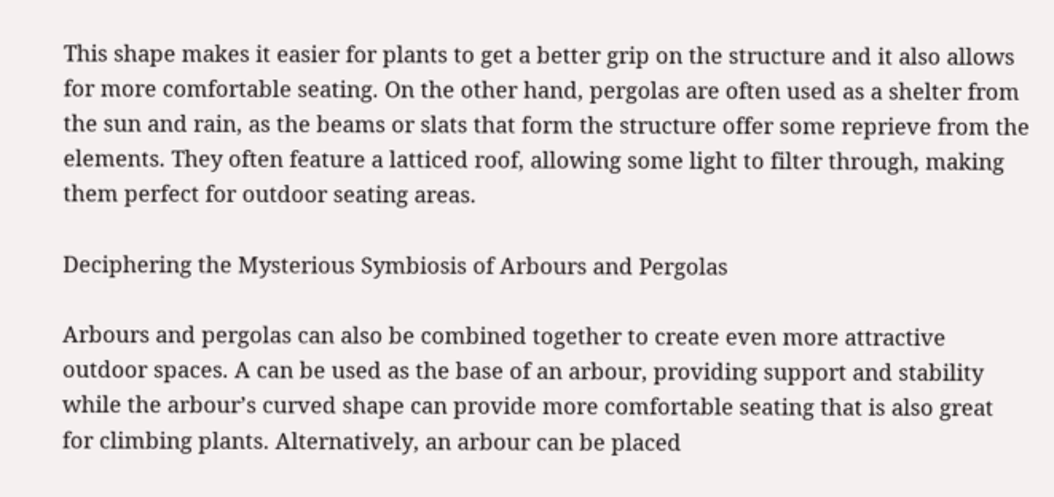This shape makes it easier for plants to get a better grip on the structure and it also allows for more comfortable seating. On the other hand, pergolas are often used as a shelter from the sun and rain, as the beams or slats that form the structure offer some reprieve from the elements. They often feature a latticed roof, allowing some light to filter through, making them perfect for outdoor seating areas.

Deciphering the Mysterious Symbiosis of Arbours and Pergolas

Arbours and pergolas can also be combined together to create even more attractive outdoor spaces. A can be used as the base of an arbour, providing support and stability while the arbour’s curved shape can provide more comfortable seating that is also great for climbing plants. Alternatively, an arbour can be placed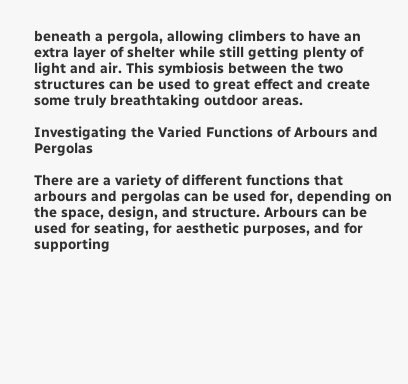beneath a pergola, allowing climbers to have an extra layer of shelter while still getting plenty of light and air. This symbiosis between the two structures can be used to great effect and create some truly breathtaking outdoor areas.

Investigating the Varied Functions of Arbours and Pergolas

There are a variety of different functions that arbours and pergolas can be used for, depending on the space, design, and structure. Arbours can be used for seating, for aesthetic purposes, and for supporting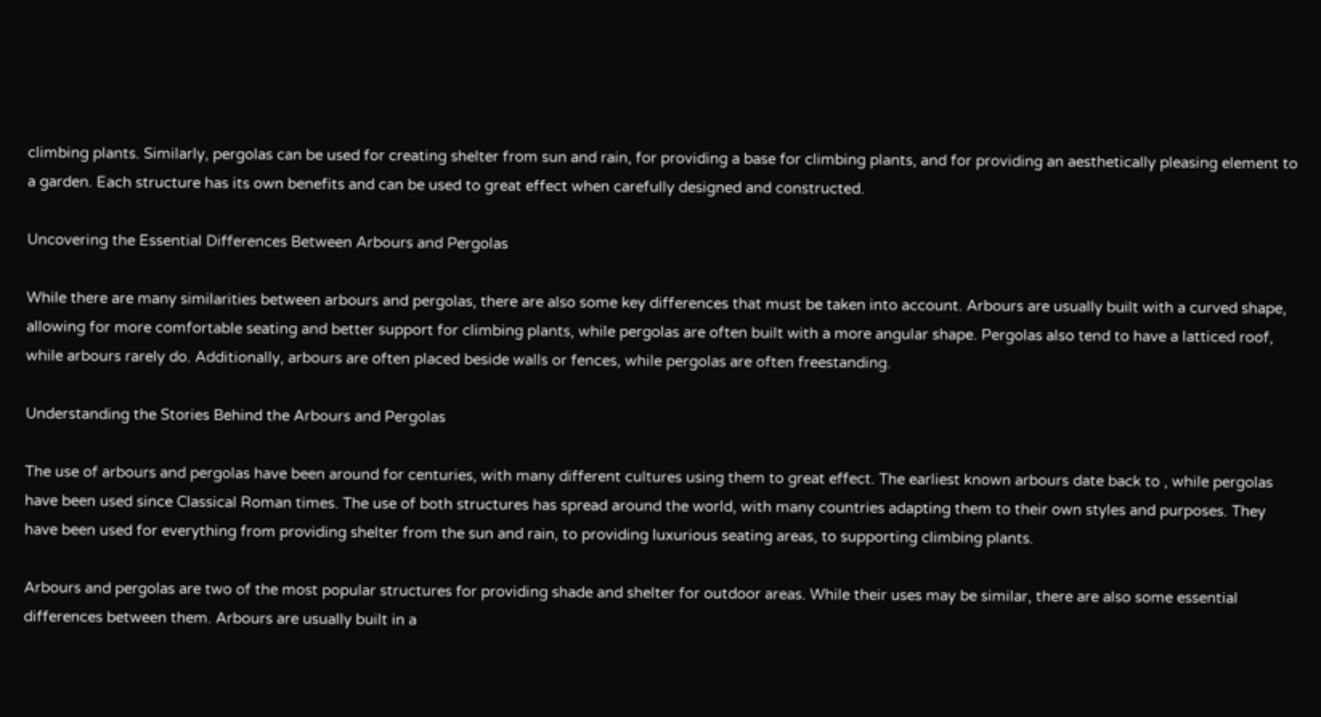climbing plants. Similarly, pergolas can be used for creating shelter from sun and rain, for providing a base for climbing plants, and for providing an aesthetically pleasing element to a garden. Each structure has its own benefits and can be used to great effect when carefully designed and constructed.

Uncovering the Essential Differences Between Arbours and Pergolas

While there are many similarities between arbours and pergolas, there are also some key differences that must be taken into account. Arbours are usually built with a curved shape, allowing for more comfortable seating and better support for climbing plants, while pergolas are often built with a more angular shape. Pergolas also tend to have a latticed roof, while arbours rarely do. Additionally, arbours are often placed beside walls or fences, while pergolas are often freestanding.

Understanding the Stories Behind the Arbours and Pergolas

The use of arbours and pergolas have been around for centuries, with many different cultures using them to great effect. The earliest known arbours date back to , while pergolas have been used since Classical Roman times. The use of both structures has spread around the world, with many countries adapting them to their own styles and purposes. They have been used for everything from providing shelter from the sun and rain, to providing luxurious seating areas, to supporting climbing plants.

Arbours and pergolas are two of the most popular structures for providing shade and shelter for outdoor areas. While their uses may be similar, there are also some essential differences between them. Arbours are usually built in a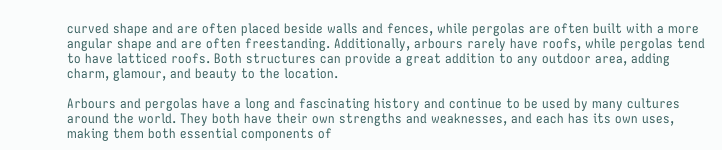curved shape and are often placed beside walls and fences, while pergolas are often built with a more angular shape and are often freestanding. Additionally, arbours rarely have roofs, while pergolas tend to have latticed roofs. Both structures can provide a great addition to any outdoor area, adding charm, glamour, and beauty to the location.

Arbours and pergolas have a long and fascinating history and continue to be used by many cultures around the world. They both have their own strengths and weaknesses, and each has its own uses, making them both essential components of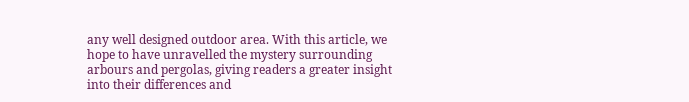any well designed outdoor area. With this article, we hope to have unravelled the mystery surrounding arbours and pergolas, giving readers a greater insight into their differences and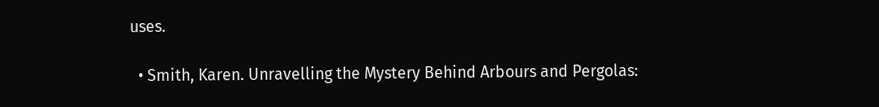uses.

  • Smith, Karen. Unravelling the Mystery Behind Arbours and Pergolas: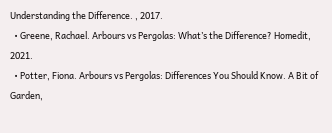Understanding the Difference. , 2017.
  • Greene, Rachael. Arbours vs Pergolas: What’s the Difference? Homedit, 2021.
  • Potter, Fiona. Arbours vs Pergolas: Differences You Should Know. A Bit of Garden,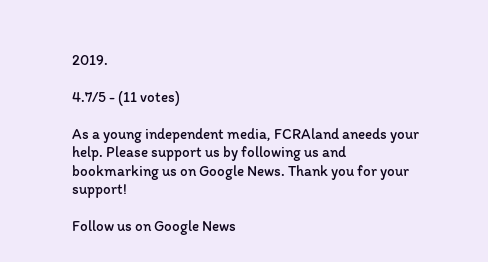2019.

4.7/5 - (11 votes)

As a young independent media, FCRAland aneeds your help. Please support us by following us and bookmarking us on Google News. Thank you for your support!

Follow us on Google News